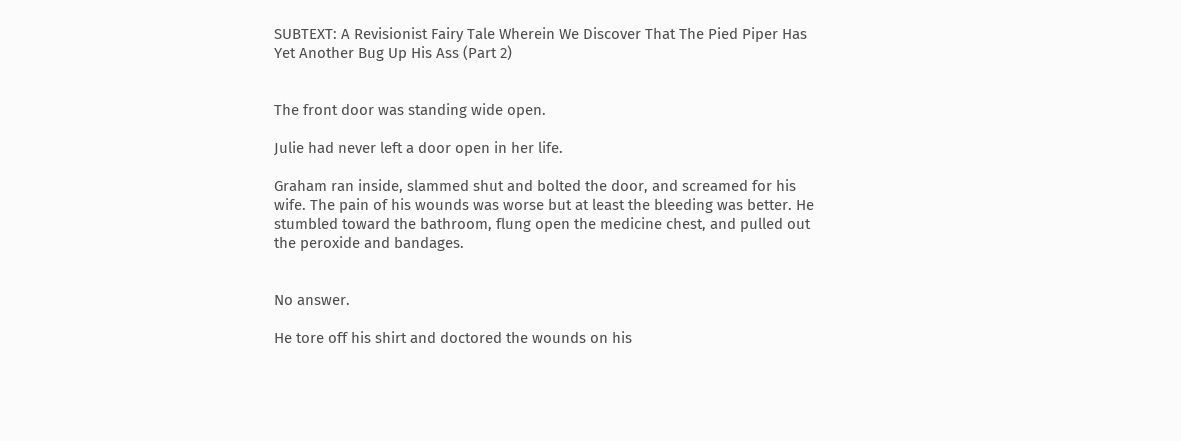SUBTEXT: A Revisionist Fairy Tale Wherein We Discover That The Pied Piper Has Yet Another Bug Up His Ass (Part 2)


The front door was standing wide open.

Julie had never left a door open in her life.

Graham ran inside, slammed shut and bolted the door, and screamed for his wife. The pain of his wounds was worse but at least the bleeding was better. He stumbled toward the bathroom, flung open the medicine chest, and pulled out the peroxide and bandages.


No answer.

He tore off his shirt and doctored the wounds on his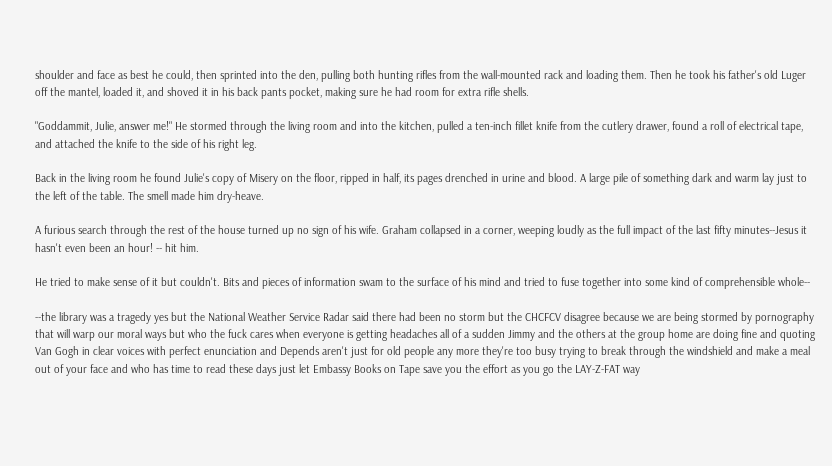shoulder and face as best he could, then sprinted into the den, pulling both hunting rifles from the wall-mounted rack and loading them. Then he took his father's old Luger off the mantel, loaded it, and shoved it in his back pants pocket, making sure he had room for extra rifle shells.

"Goddammit, Julie, answer me!" He stormed through the living room and into the kitchen, pulled a ten-inch fillet knife from the cutlery drawer, found a roll of electrical tape, and attached the knife to the side of his right leg.

Back in the living room he found Julie's copy of Misery on the floor, ripped in half, its pages drenched in urine and blood. A large pile of something dark and warm lay just to the left of the table. The smell made him dry-heave.

A furious search through the rest of the house turned up no sign of his wife. Graham collapsed in a corner, weeping loudly as the full impact of the last fifty minutes--Jesus it hasn't even been an hour! -- hit him.

He tried to make sense of it but couldn't. Bits and pieces of information swam to the surface of his mind and tried to fuse together into some kind of comprehensible whole--

--the library was a tragedy yes but the National Weather Service Radar said there had been no storm but the CHCFCV disagree because we are being stormed by pornography that will warp our moral ways but who the fuck cares when everyone is getting headaches all of a sudden Jimmy and the others at the group home are doing fine and quoting Van Gogh in clear voices with perfect enunciation and Depends aren't just for old people any more they're too busy trying to break through the windshield and make a meal out of your face and who has time to read these days just let Embassy Books on Tape save you the effort as you go the LAY-Z-FAT way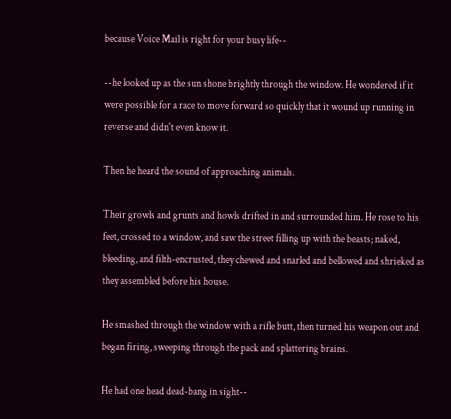because Voice Mail is right for your busy life--

--he looked up as the sun shone brightly through the window. He wondered if it were possible for a race to move forward so quickly that it wound up running in reverse and didn't even know it.

Then he heard the sound of approaching animals.

Their growls and grunts and howls drifted in and surrounded him. He rose to his feet, crossed to a window, and saw the street filling up with the beasts; naked, bleeding, and filth-encrusted, they chewed and snarled and bellowed and shrieked as they assembled before his house.

He smashed through the window with a rifle butt, then turned his weapon out and began firing, sweeping through the pack and splattering brains.

He had one head dead-bang in sight--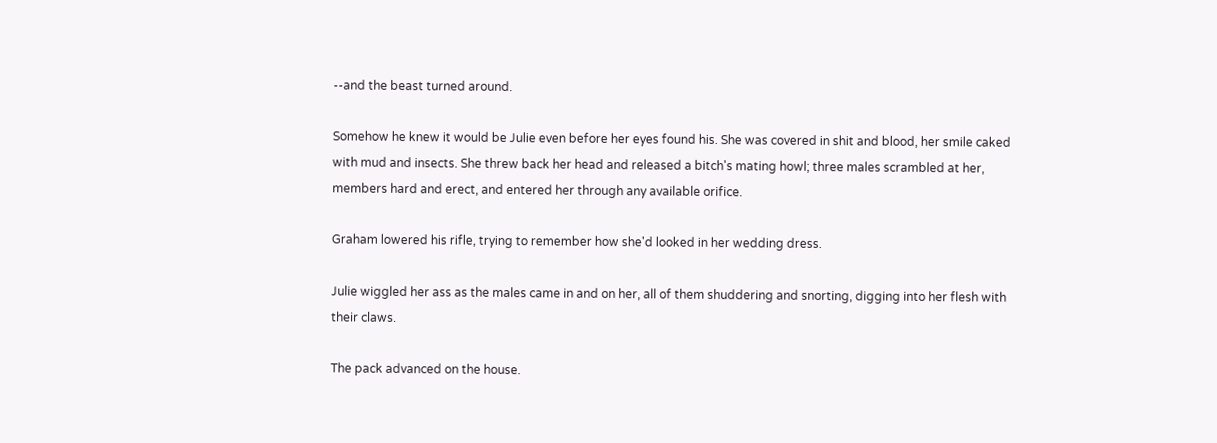--and the beast turned around.

Somehow he knew it would be Julie even before her eyes found his. She was covered in shit and blood, her smile caked with mud and insects. She threw back her head and released a bitch's mating howl; three males scrambled at her, members hard and erect, and entered her through any available orifice.

Graham lowered his rifle, trying to remember how she'd looked in her wedding dress.

Julie wiggled her ass as the males came in and on her, all of them shuddering and snorting, digging into her flesh with their claws.

The pack advanced on the house.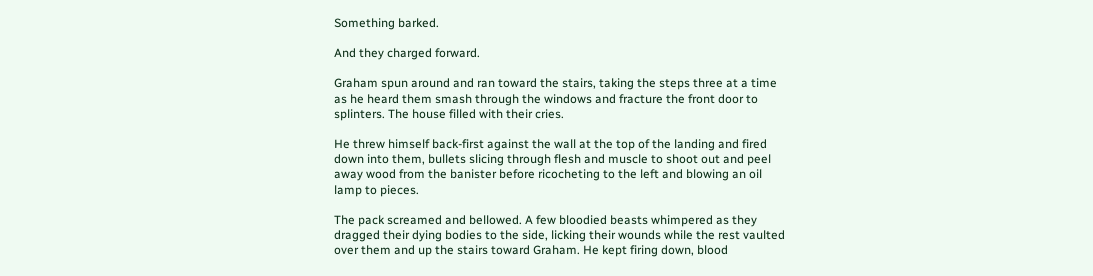Something barked.

And they charged forward.

Graham spun around and ran toward the stairs, taking the steps three at a time as he heard them smash through the windows and fracture the front door to splinters. The house filled with their cries.

He threw himself back-first against the wall at the top of the landing and fired down into them, bullets slicing through flesh and muscle to shoot out and peel away wood from the banister before ricocheting to the left and blowing an oil lamp to pieces.

The pack screamed and bellowed. A few bloodied beasts whimpered as they dragged their dying bodies to the side, licking their wounds while the rest vaulted over them and up the stairs toward Graham. He kept firing down, blood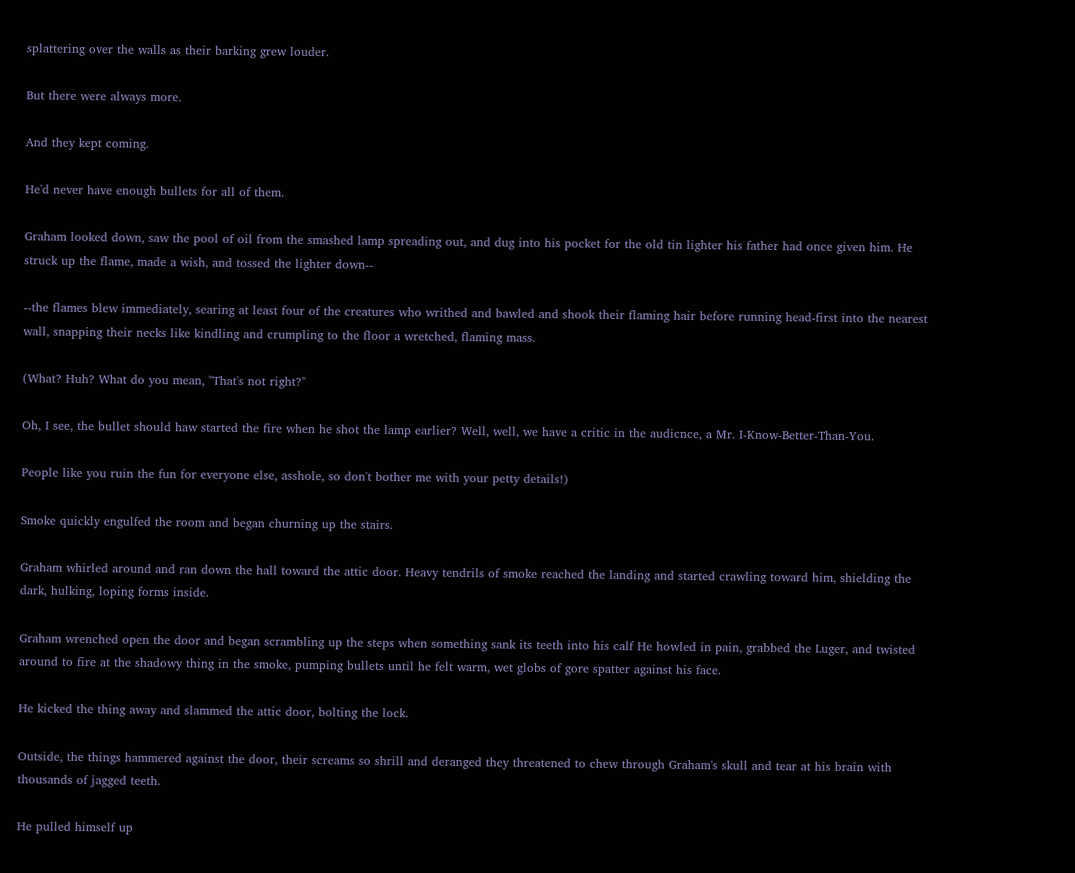splattering over the walls as their barking grew louder.

But there were always more.

And they kept coming.

He'd never have enough bullets for all of them.

Graham looked down, saw the pool of oil from the smashed lamp spreading out, and dug into his pocket for the old tin lighter his father had once given him. He struck up the flame, made a wish, and tossed the lighter down--

--the flames blew immediately, searing at least four of the creatures who writhed and bawled and shook their flaming hair before running head-first into the nearest wall, snapping their necks like kindling and crumpling to the floor a wretched, flaming mass.

(What? Huh? What do you mean, "That's not right?"

Oh, I see, the bullet should haw started the fire when he shot the lamp earlier? Well, well, we have a critic in the audicnce, a Mr. I-Know-Better-Than-You.

People like you ruin the fun for everyone else, asshole, so don't bother me with your petty details!)

Smoke quickly engulfed the room and began churning up the stairs.

Graham whirled around and ran down the hall toward the attic door. Heavy tendrils of smoke reached the landing and started crawling toward him, shielding the dark, hulking, loping forms inside.

Graham wrenched open the door and began scrambling up the steps when something sank its teeth into his calf He howled in pain, grabbed the Luger, and twisted around to fire at the shadowy thing in the smoke, pumping bullets until he felt warm, wet globs of gore spatter against his face.

He kicked the thing away and slammed the attic door, bolting the lock.

Outside, the things hammered against the door, their screams so shrill and deranged they threatened to chew through Graham's skull and tear at his brain with thousands of jagged teeth.

He pulled himself up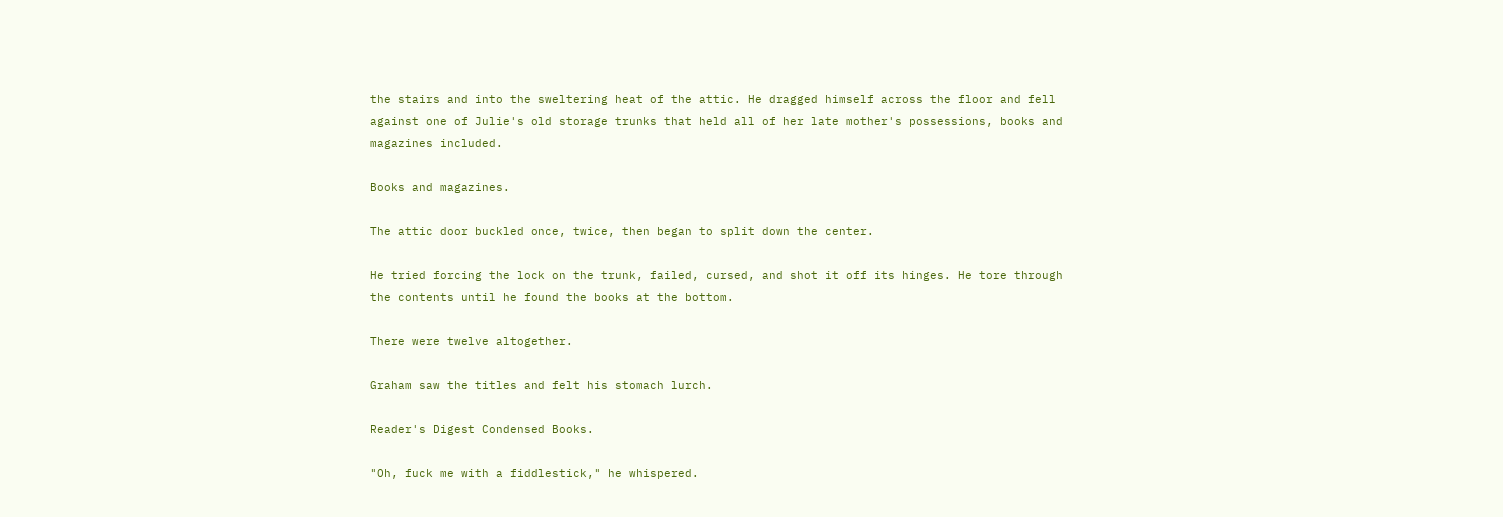the stairs and into the sweltering heat of the attic. He dragged himself across the floor and fell against one of Julie's old storage trunks that held all of her late mother's possessions, books and magazines included.

Books and magazines.

The attic door buckled once, twice, then began to split down the center.

He tried forcing the lock on the trunk, failed, cursed, and shot it off its hinges. He tore through the contents until he found the books at the bottom.

There were twelve altogether.

Graham saw the titles and felt his stomach lurch.

Reader's Digest Condensed Books.

"Oh, fuck me with a fiddlestick," he whispered.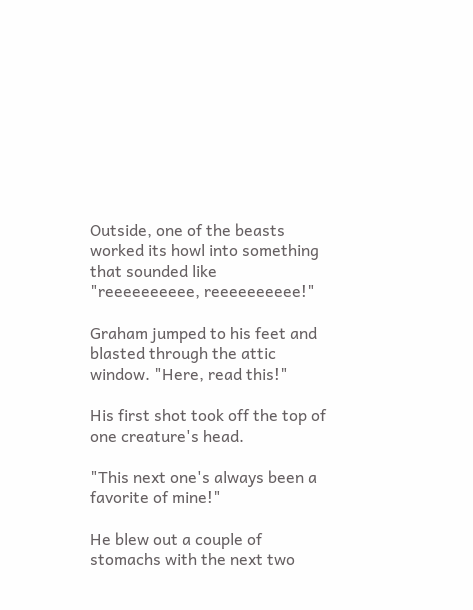Outside, one of the beasts worked its howl into something that sounded like "reeeeeeeeee, reeeeeeeeee!"

Graham jumped to his feet and blasted through the attic window. "Here, read this!"

His first shot took off the top of one creature's head.

"This next one's always been a favorite of mine!"

He blew out a couple of stomachs with the next two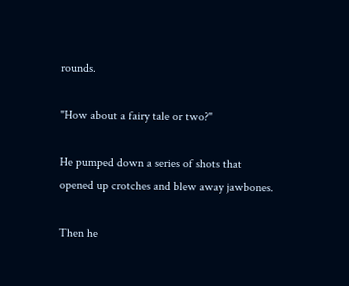rounds.

"How about a fairy tale or two?"

He pumped down a series of shots that opened up crotches and blew away jawbones.

Then he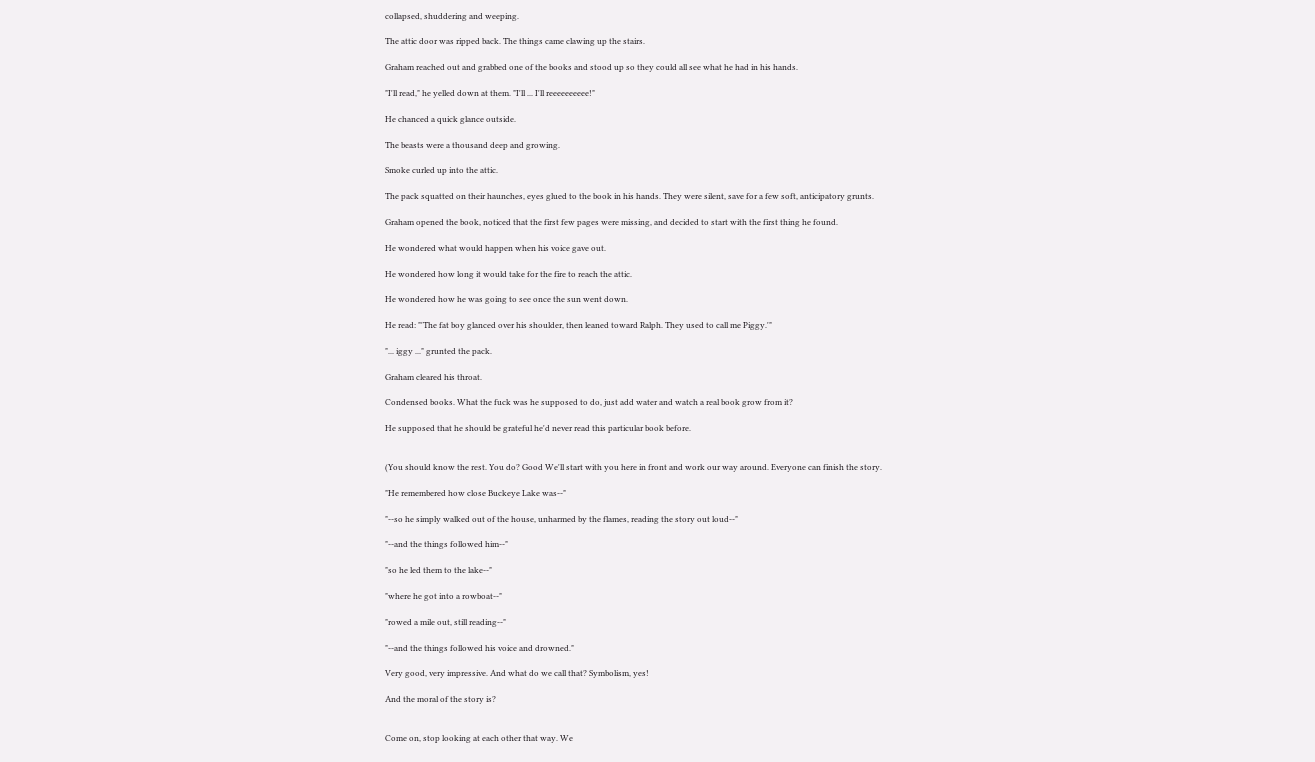collapsed, shuddering and weeping.

The attic door was ripped back. The things came clawing up the stairs.

Graham reached out and grabbed one of the books and stood up so they could all see what he had in his hands.

"I'll read," he yelled down at them. "I'll ... I'll reeeeeeeeee!"

He chanced a quick glance outside.

The beasts were a thousand deep and growing.

Smoke curled up into the attic.

The pack squatted on their haunches, eyes glued to the book in his hands. They were silent, save for a few soft, anticipatory grunts.

Graham opened the book, noticed that the first few pages were missing, and decided to start with the first thing he found.

He wondered what would happen when his voice gave out.

He wondered how long it would take for the fire to reach the attic.

He wondered how he was going to see once the sun went down.

He read: "'The fat boy glanced over his shoulder, then leaned toward Ralph. They used to call me Piggy.'"

"... iggy ..." grunted the pack.

Graham cleared his throat.

Condensed books. What the fuck was he supposed to do, just add water and watch a real book grow from it?

He supposed that he should be grateful he'd never read this particular book before.


(You should know the rest. You do? Good We'll start with you here in front and work our way around. Everyone can finish the story.

"He remembered how close Buckeye Lake was--"

"--so he simply walked out of the house, unharmed by the flames, reading the story out loud--"

"--and the things followed him--"

"so he led them to the lake--"

"where he got into a rowboat--"

"rowed a mile out, still reading--"

"--and the things followed his voice and drowned."

Very good, very impressive. And what do we call that? Symbolism, yes!

And the moral of the story is?


Come on, stop looking at each other that way. We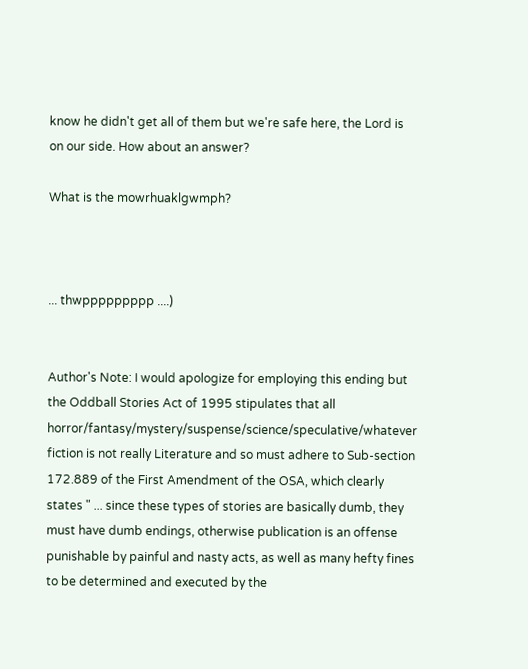know he didn't get all of them but we're safe here, the Lord is on our side. How about an answer?

What is the mowrhuaklgwmph?



... thwppppppppp ....)


Author's Note: I would apologize for employing this ending but the Oddball Stories Act of 1995 stipulates that all horror/fantasy/mystery/suspense/science/speculative/whatever fiction is not really Literature and so must adhere to Sub-section 172.889 of the First Amendment of the OSA, which clearly states " ... since these types of stories are basically dumb, they must have dumb endings, otherwise publication is an offense punishable by painful and nasty acts, as well as many hefty fines to be determined and executed by the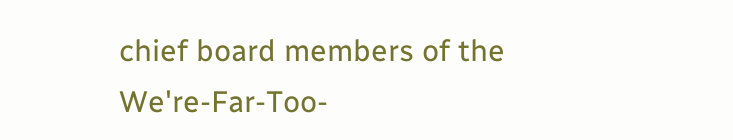chief board members of the We're-Far-Too-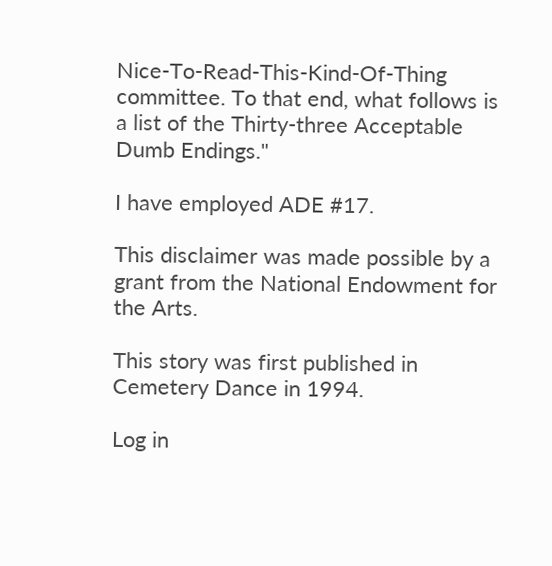Nice-To-Read-This-Kind-Of-Thing committee. To that end, what follows is a list of the Thirty-three Acceptable Dumb Endings."

I have employed ADE #17.

This disclaimer was made possible by a grant from the National Endowment for the Arts.

This story was first published in Cemetery Dance in 1994.

Log in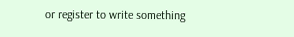or register to write something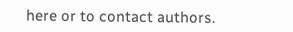here or to contact authors.